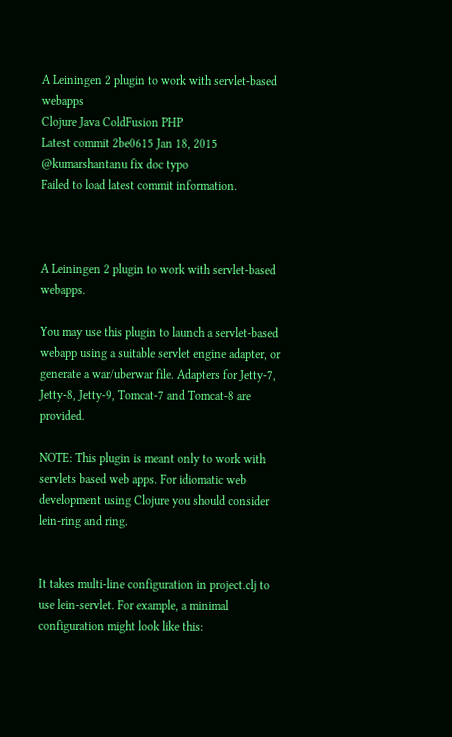A Leiningen 2 plugin to work with servlet-based webapps
Clojure Java ColdFusion PHP
Latest commit 2be0615 Jan 18, 2015 @kumarshantanu fix doc typo
Failed to load latest commit information.



A Leiningen 2 plugin to work with servlet-based webapps.

You may use this plugin to launch a servlet-based webapp using a suitable servlet engine adapter, or generate a war/uberwar file. Adapters for Jetty-7, Jetty-8, Jetty-9, Tomcat-7 and Tomcat-8 are provided.

NOTE: This plugin is meant only to work with servlets based web apps. For idiomatic web development using Clojure you should consider lein-ring and ring.


It takes multi-line configuration in project.clj to use lein-servlet. For example, a minimal configuration might look like this: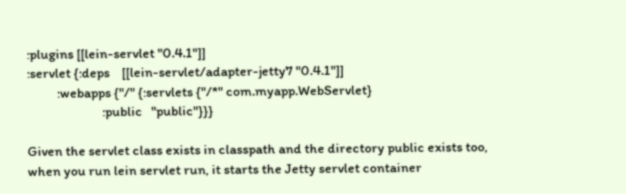:plugins [[lein-servlet "0.4.1"]]
:servlet {:deps    [[lein-servlet/adapter-jetty7 "0.4.1"]]
          :webapps {"/" {:servlets {"/*" com.myapp.WebServlet}
                         :public   "public"}}}

Given the servlet class exists in classpath and the directory public exists too, when you run lein servlet run, it starts the Jetty servlet container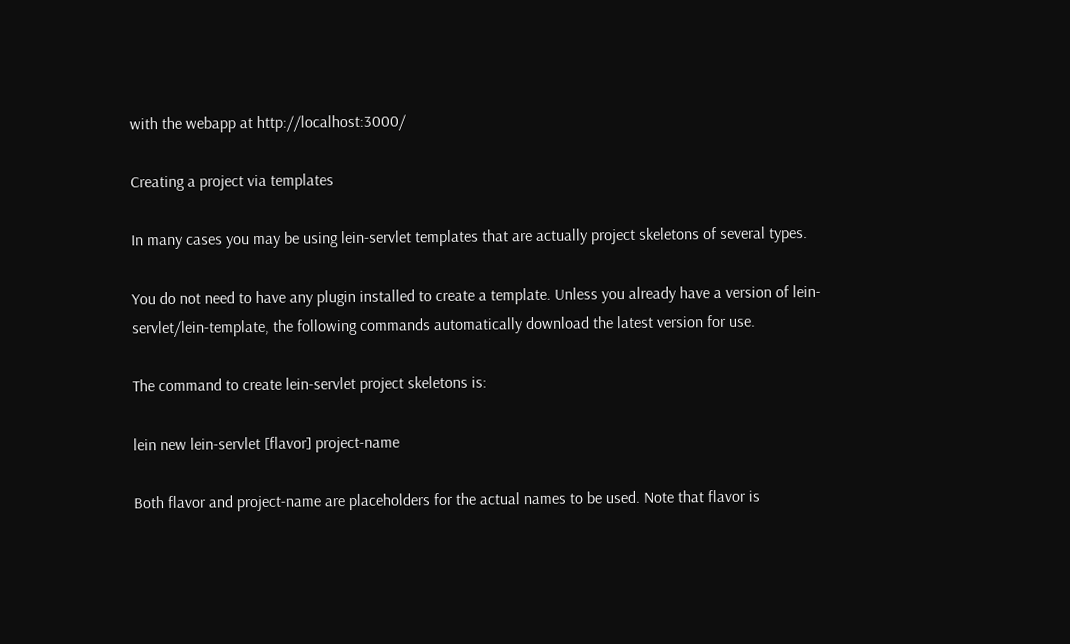with the webapp at http://localhost:3000/

Creating a project via templates

In many cases you may be using lein-servlet templates that are actually project skeletons of several types.

You do not need to have any plugin installed to create a template. Unless you already have a version of lein-servlet/lein-template, the following commands automatically download the latest version for use.

The command to create lein-servlet project skeletons is:

lein new lein-servlet [flavor] project-name

Both flavor and project-name are placeholders for the actual names to be used. Note that flavor is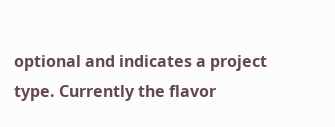optional and indicates a project type. Currently the flavor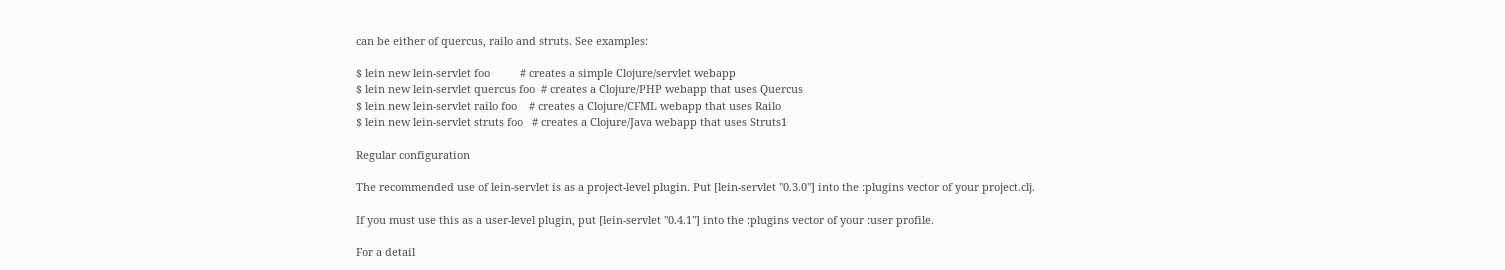can be either of quercus, railo and struts. See examples:

$ lein new lein-servlet foo          # creates a simple Clojure/servlet webapp
$ lein new lein-servlet quercus foo  # creates a Clojure/PHP webapp that uses Quercus
$ lein new lein-servlet railo foo    # creates a Clojure/CFML webapp that uses Railo
$ lein new lein-servlet struts foo   # creates a Clojure/Java webapp that uses Struts1

Regular configuration

The recommended use of lein-servlet is as a project-level plugin. Put [lein-servlet "0.3.0"] into the :plugins vector of your project.clj.

If you must use this as a user-level plugin, put [lein-servlet "0.4.1"] into the :plugins vector of your :user profile.

For a detail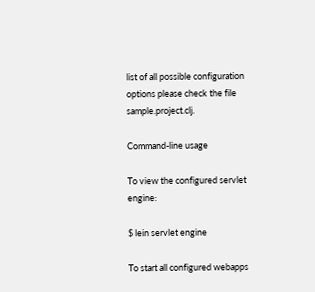list of all possible configuration options please check the file sample.project.clj.

Command-line usage

To view the configured servlet engine:

$ lein servlet engine

To start all configured webapps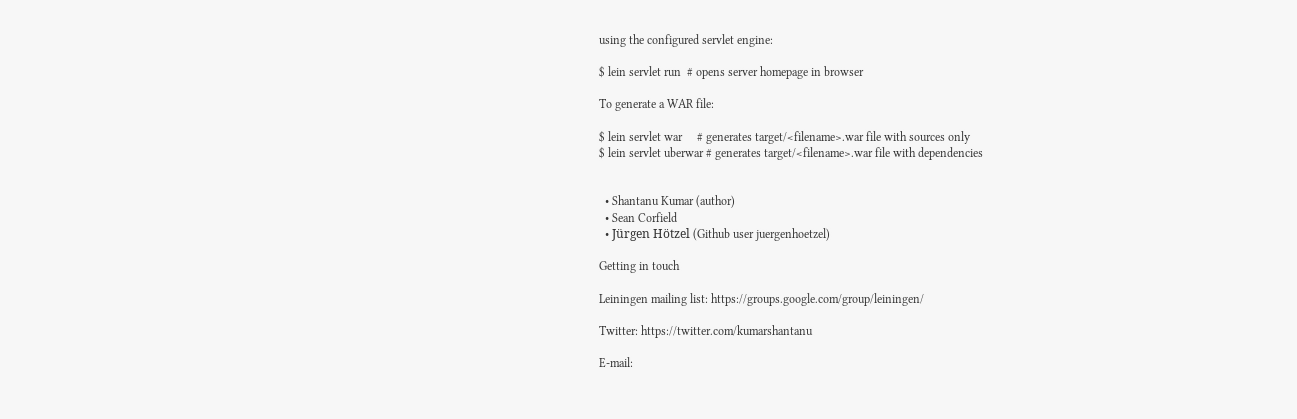using the configured servlet engine:

$ lein servlet run  # opens server homepage in browser

To generate a WAR file:

$ lein servlet war     # generates target/<filename>.war file with sources only
$ lein servlet uberwar # generates target/<filename>.war file with dependencies


  • Shantanu Kumar (author)
  • Sean Corfield
  • Jürgen Hötzel (Github user juergenhoetzel)

Getting in touch

Leiningen mailing list: https://groups.google.com/group/leiningen/

Twitter: https://twitter.com/kumarshantanu

E-mail: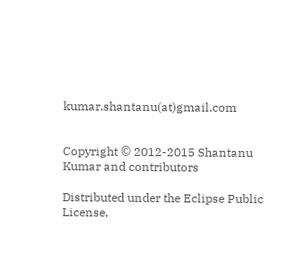kumar.shantanu(at)gmail.com


Copyright © 2012-2015 Shantanu Kumar and contributors

Distributed under the Eclipse Public License,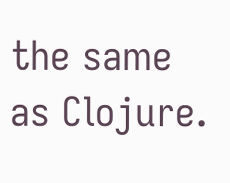the same as Clojure.